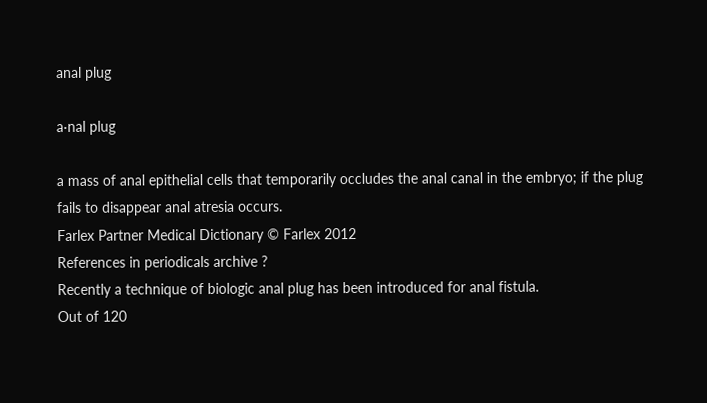anal plug

a·nal plug

a mass of anal epithelial cells that temporarily occludes the anal canal in the embryo; if the plug fails to disappear anal atresia occurs.
Farlex Partner Medical Dictionary © Farlex 2012
References in periodicals archive ?
Recently a technique of biologic anal plug has been introduced for anal fistula.
Out of 120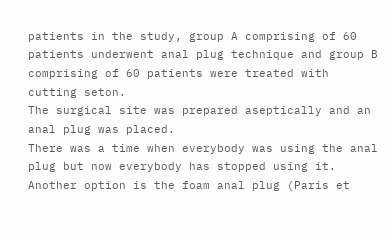patients in the study, group A comprising of 60 patients underwent anal plug technique and group B comprising of 60 patients were treated with cutting seton.
The surgical site was prepared aseptically and an anal plug was placed.
There was a time when everybody was using the anal plug but now everybody has stopped using it.
Another option is the foam anal plug (Paris et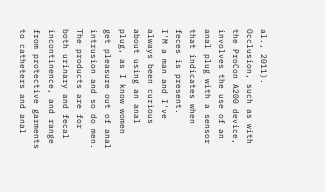al., 2011).
Occlusion, such as with the ProCon A200 device, involves the use of an anal plug with a sensor that indicates when feces is present.
I'M a man and I've always been curious about using an anal plug, as I know women get pleasure out of anal intrusion and so do men.
The products are for both urinary and fecal incontinence, and range from protective garments to catheters and anal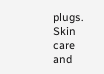plugs. Skin care and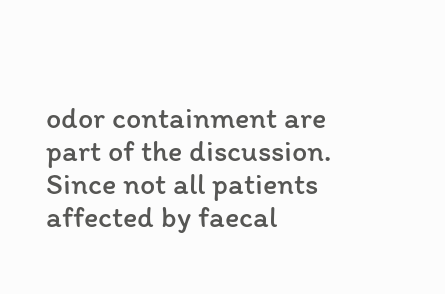odor containment are part of the discussion.
Since not all patients affected by faecal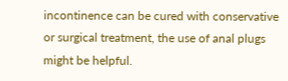incontinence can be cured with conservative or surgical treatment, the use of anal plugs might be helpful.